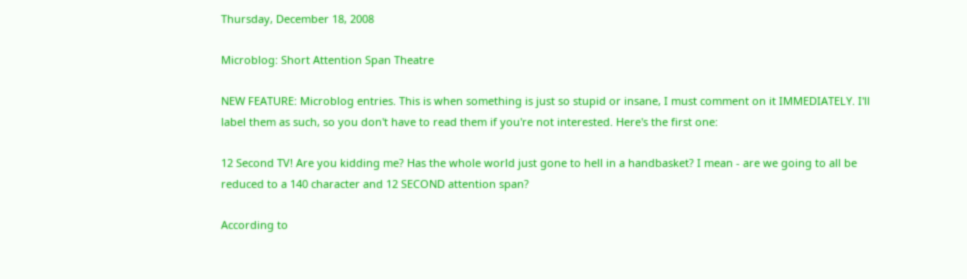Thursday, December 18, 2008

Microblog: Short Attention Span Theatre

NEW FEATURE: Microblog entries. This is when something is just so stupid or insane, I must comment on it IMMEDIATELY. I'll label them as such, so you don't have to read them if you're not interested. Here's the first one:

12 Second TV! Are you kidding me? Has the whole world just gone to hell in a handbasket? I mean - are we going to all be reduced to a 140 character and 12 SECOND attention span?

According to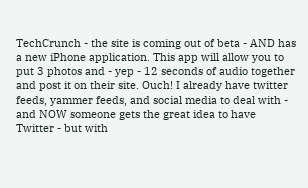TechCrunch - the site is coming out of beta - AND has a new iPhone application. This app will allow you to put 3 photos and - yep - 12 seconds of audio together and post it on their site. Ouch! I already have twitter feeds, yammer feeds, and social media to deal with - and NOW someone gets the great idea to have Twitter - but with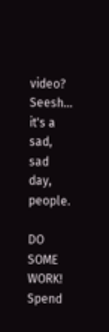video? Seesh... it's a sad, sad day, people.

DO SOME WORK! Spend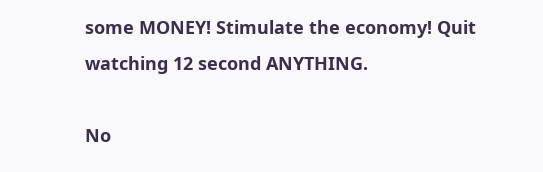some MONEY! Stimulate the economy! Quit watching 12 second ANYTHING.

No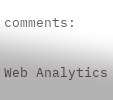comments:

Web Analytics